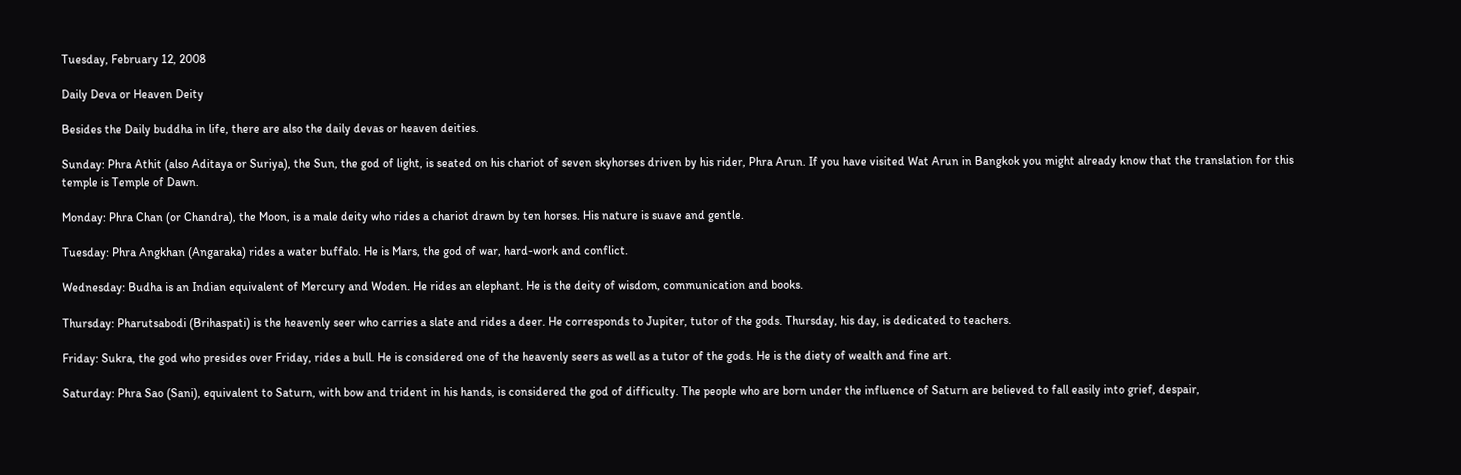Tuesday, February 12, 2008

Daily Deva or Heaven Deity

Besides the Daily buddha in life, there are also the daily devas or heaven deities.

Sunday: Phra Athit (also Aditaya or Suriya), the Sun, the god of light, is seated on his chariot of seven skyhorses driven by his rider, Phra Arun. If you have visited Wat Arun in Bangkok you might already know that the translation for this temple is Temple of Dawn.

Monday: Phra Chan (or Chandra), the Moon, is a male deity who rides a chariot drawn by ten horses. His nature is suave and gentle.

Tuesday: Phra Angkhan (Angaraka) rides a water buffalo. He is Mars, the god of war, hard-work and conflict.

Wednesday: Budha is an Indian equivalent of Mercury and Woden. He rides an elephant. He is the deity of wisdom, communication and books.

Thursday: Pharutsabodi (Brihaspati) is the heavenly seer who carries a slate and rides a deer. He corresponds to Jupiter, tutor of the gods. Thursday, his day, is dedicated to teachers.

Friday: Sukra, the god who presides over Friday, rides a bull. He is considered one of the heavenly seers as well as a tutor of the gods. He is the diety of wealth and fine art.

Saturday: Phra Sao (Sani), equivalent to Saturn, with bow and trident in his hands, is considered the god of difficulty. The people who are born under the influence of Saturn are believed to fall easily into grief, despair,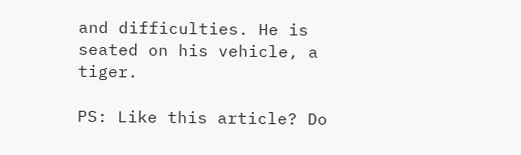and difficulties. He is seated on his vehicle, a tiger.

PS: Like this article? Do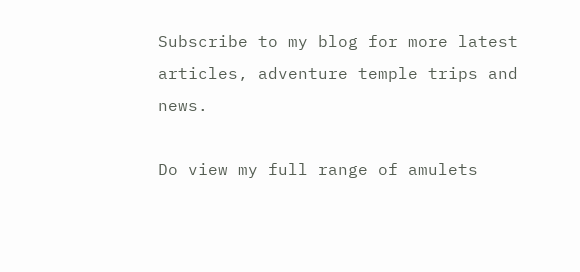Subscribe to my blog for more latest articles, adventure temple trips and news.

Do view my full range of amulets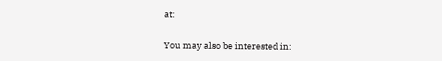at:

You may also be interested in: